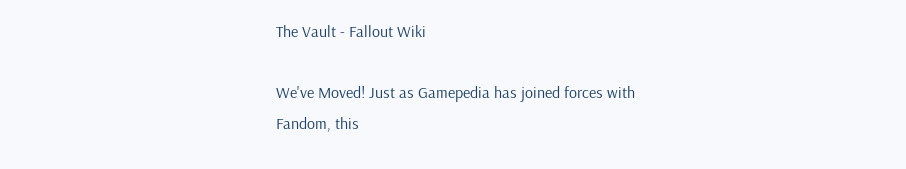The Vault - Fallout Wiki

We've Moved! Just as Gamepedia has joined forces with Fandom, this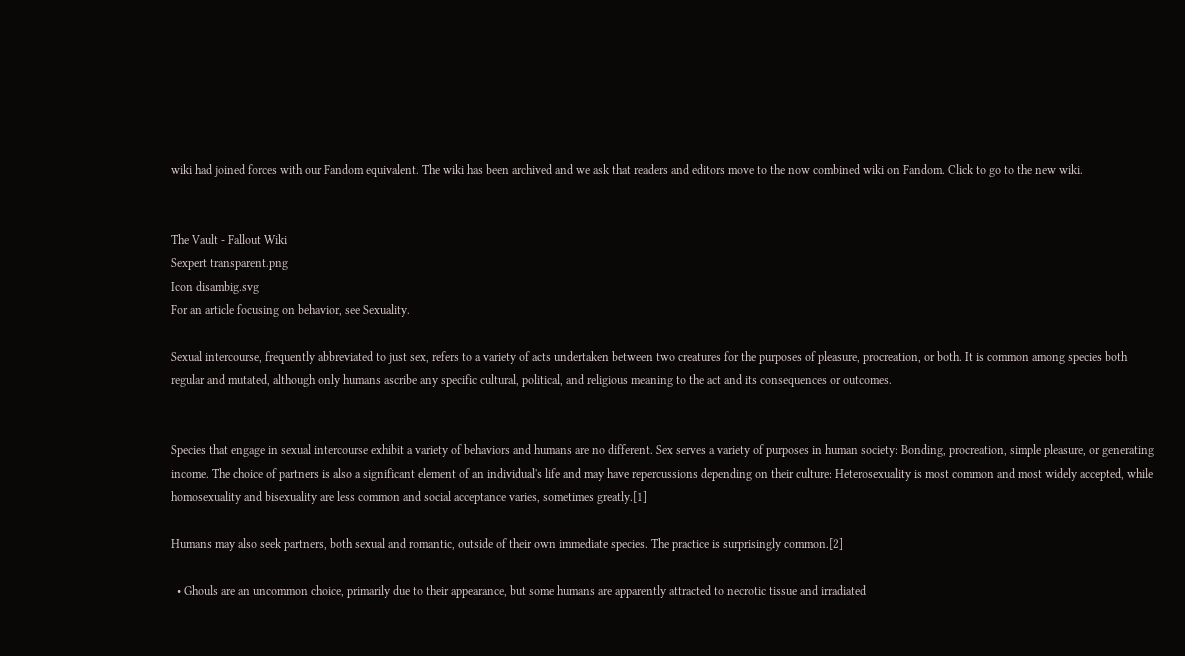wiki had joined forces with our Fandom equivalent. The wiki has been archived and we ask that readers and editors move to the now combined wiki on Fandom. Click to go to the new wiki.


The Vault - Fallout Wiki
Sexpert transparent.png
Icon disambig.svg
For an article focusing on behavior, see Sexuality.

Sexual intercourse, frequently abbreviated to just sex, refers to a variety of acts undertaken between two creatures for the purposes of pleasure, procreation, or both. It is common among species both regular and mutated, although only humans ascribe any specific cultural, political, and religious meaning to the act and its consequences or outcomes.


Species that engage in sexual intercourse exhibit a variety of behaviors and humans are no different. Sex serves a variety of purposes in human society: Bonding, procreation, simple pleasure, or generating income. The choice of partners is also a significant element of an individual's life and may have repercussions depending on their culture: Heterosexuality is most common and most widely accepted, while homosexuality and bisexuality are less common and social acceptance varies, sometimes greatly.[1]

Humans may also seek partners, both sexual and romantic, outside of their own immediate species. The practice is surprisingly common.[2]

  • Ghouls are an uncommon choice, primarily due to their appearance, but some humans are apparently attracted to necrotic tissue and irradiated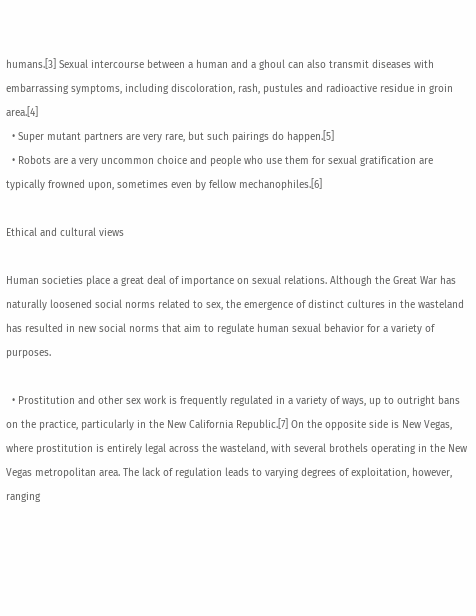humans.[3] Sexual intercourse between a human and a ghoul can also transmit diseases with embarrassing symptoms, including discoloration, rash, pustules and radioactive residue in groin area.[4]
  • Super mutant partners are very rare, but such pairings do happen.[5]
  • Robots are a very uncommon choice and people who use them for sexual gratification are typically frowned upon, sometimes even by fellow mechanophiles.[6]

Ethical and cultural views

Human societies place a great deal of importance on sexual relations. Although the Great War has naturally loosened social norms related to sex, the emergence of distinct cultures in the wasteland has resulted in new social norms that aim to regulate human sexual behavior for a variety of purposes.

  • Prostitution and other sex work is frequently regulated in a variety of ways, up to outright bans on the practice, particularly in the New California Republic.[7] On the opposite side is New Vegas, where prostitution is entirely legal across the wasteland, with several brothels operating in the New Vegas metropolitan area. The lack of regulation leads to varying degrees of exploitation, however, ranging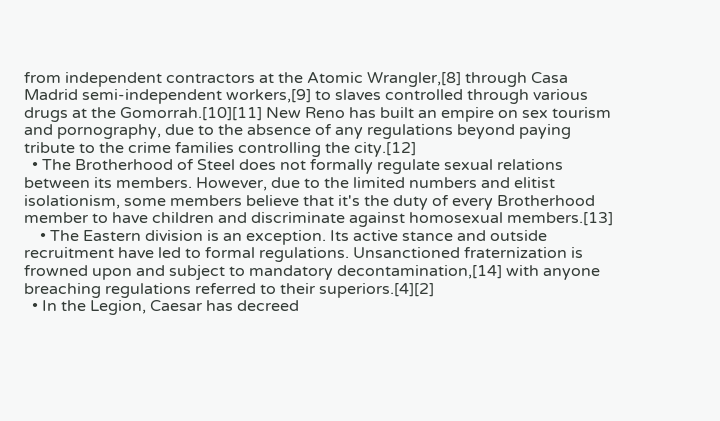from independent contractors at the Atomic Wrangler,[8] through Casa Madrid semi-independent workers,[9] to slaves controlled through various drugs at the Gomorrah.[10][11] New Reno has built an empire on sex tourism and pornography, due to the absence of any regulations beyond paying tribute to the crime families controlling the city.[12]
  • The Brotherhood of Steel does not formally regulate sexual relations between its members. However, due to the limited numbers and elitist isolationism, some members believe that it's the duty of every Brotherhood member to have children and discriminate against homosexual members.[13]
    • The Eastern division is an exception. Its active stance and outside recruitment have led to formal regulations. Unsanctioned fraternization is frowned upon and subject to mandatory decontamination,[14] with anyone breaching regulations referred to their superiors.[4][2]
  • In the Legion, Caesar has decreed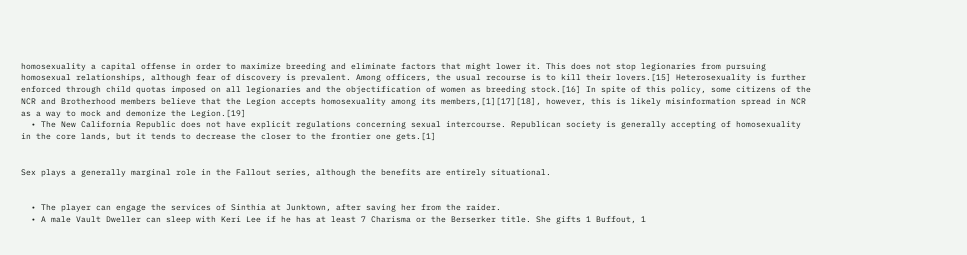homosexuality a capital offense in order to maximize breeding and eliminate factors that might lower it. This does not stop legionaries from pursuing homosexual relationships, although fear of discovery is prevalent. Among officers, the usual recourse is to kill their lovers.[15] Heterosexuality is further enforced through child quotas imposed on all legionaries and the objectification of women as breeding stock.[16] In spite of this policy, some citizens of the NCR and Brotherhood members believe that the Legion accepts homosexuality among its members,[1][17][18], however, this is likely misinformation spread in NCR as a way to mock and demonize the Legion.[19]
  • The New California Republic does not have explicit regulations concerning sexual intercourse. Republican society is generally accepting of homosexuality in the core lands, but it tends to decrease the closer to the frontier one gets.[1]


Sex plays a generally marginal role in the Fallout series, although the benefits are entirely situational.


  • The player can engage the services of Sinthia at Junktown, after saving her from the raider.
  • A male Vault Dweller can sleep with Keri Lee if he has at least 7 Charisma or the Berserker title. She gifts 1 Buffout, 1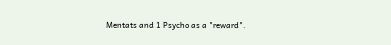Mentats and 1 Psycho as a "reward".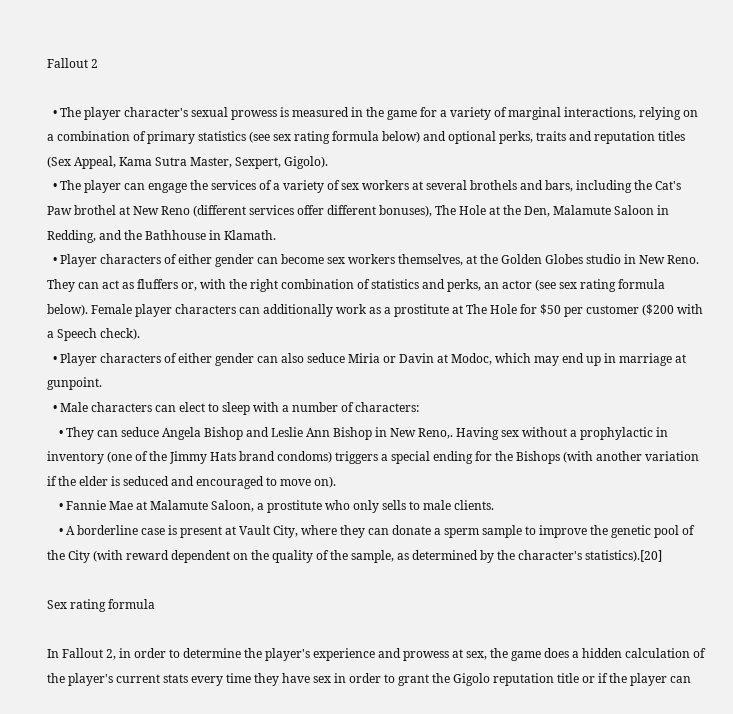Fallout 2

  • The player character's sexual prowess is measured in the game for a variety of marginal interactions, relying on a combination of primary statistics (see sex rating formula below) and optional perks, traits and reputation titles (Sex Appeal, Kama Sutra Master, Sexpert, Gigolo).
  • The player can engage the services of a variety of sex workers at several brothels and bars, including the Cat's Paw brothel at New Reno (different services offer different bonuses), The Hole at the Den, Malamute Saloon in Redding, and the Bathhouse in Klamath.
  • Player characters of either gender can become sex workers themselves, at the Golden Globes studio in New Reno. They can act as fluffers or, with the right combination of statistics and perks, an actor (see sex rating formula below). Female player characters can additionally work as a prostitute at The Hole for $50 per customer ($200 with a Speech check).
  • Player characters of either gender can also seduce Miria or Davin at Modoc, which may end up in marriage at gunpoint.
  • Male characters can elect to sleep with a number of characters:
    • They can seduce Angela Bishop and Leslie Ann Bishop in New Reno,. Having sex without a prophylactic in inventory (one of the Jimmy Hats brand condoms) triggers a special ending for the Bishops (with another variation if the elder is seduced and encouraged to move on).
    • Fannie Mae at Malamute Saloon, a prostitute who only sells to male clients.
    • A borderline case is present at Vault City, where they can donate a sperm sample to improve the genetic pool of the City (with reward dependent on the quality of the sample, as determined by the character's statistics).[20]

Sex rating formula

In Fallout 2, in order to determine the player's experience and prowess at sex, the game does a hidden calculation of the player's current stats every time they have sex in order to grant the Gigolo reputation title or if the player can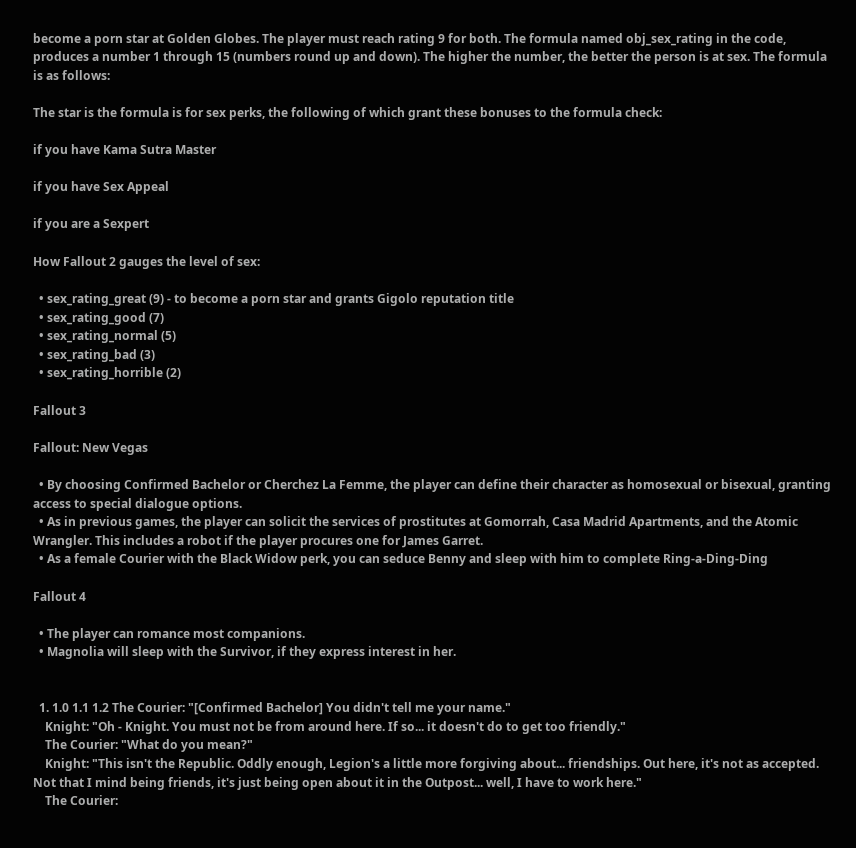become a porn star at Golden Globes. The player must reach rating 9 for both. The formula named obj_sex_rating in the code, produces a number 1 through 15 (numbers round up and down). The higher the number, the better the person is at sex. The formula is as follows:

The star is the formula is for sex perks, the following of which grant these bonuses to the formula check:

if you have Kama Sutra Master

if you have Sex Appeal

if you are a Sexpert

How Fallout 2 gauges the level of sex:

  • sex_rating_great (9) - to become a porn star and grants Gigolo reputation title
  • sex_rating_good (7)
  • sex_rating_normal (5)
  • sex_rating_bad (3)
  • sex_rating_horrible (2)

Fallout 3

Fallout: New Vegas

  • By choosing Confirmed Bachelor or Cherchez La Femme, the player can define their character as homosexual or bisexual, granting access to special dialogue options.
  • As in previous games, the player can solicit the services of prostitutes at Gomorrah, Casa Madrid Apartments, and the Atomic Wrangler. This includes a robot if the player procures one for James Garret.
  • As a female Courier with the Black Widow perk, you can seduce Benny and sleep with him to complete Ring-a-Ding-Ding

Fallout 4

  • The player can romance most companions.
  • Magnolia will sleep with the Survivor, if they express interest in her.


  1. 1.0 1.1 1.2 The Courier: "[Confirmed Bachelor] You didn't tell me your name."
    Knight: "Oh - Knight. You must not be from around here. If so... it doesn't do to get too friendly."
    The Courier: "What do you mean?"
    Knight: "This isn't the Republic. Oddly enough, Legion's a little more forgiving about... friendships. Out here, it's not as accepted. Not that I mind being friends, it's just being open about it in the Outpost... well, I have to work here."
    The Courier: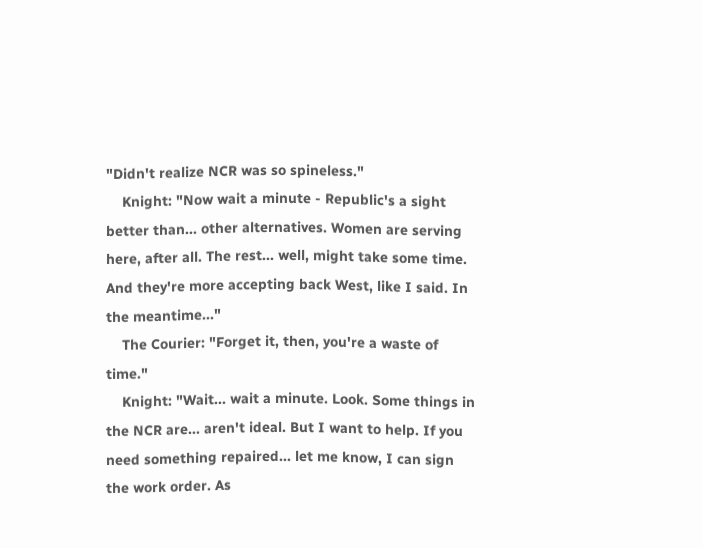"Didn't realize NCR was so spineless."
    Knight: "Now wait a minute - Republic's a sight better than... other alternatives. Women are serving here, after all. The rest... well, might take some time. And they're more accepting back West, like I said. In the meantime..."
    The Courier: "Forget it, then, you're a waste of time."
    Knight: "Wait... wait a minute. Look. Some things in the NCR are... aren't ideal. But I want to help. If you need something repaired... let me know, I can sign the work order. As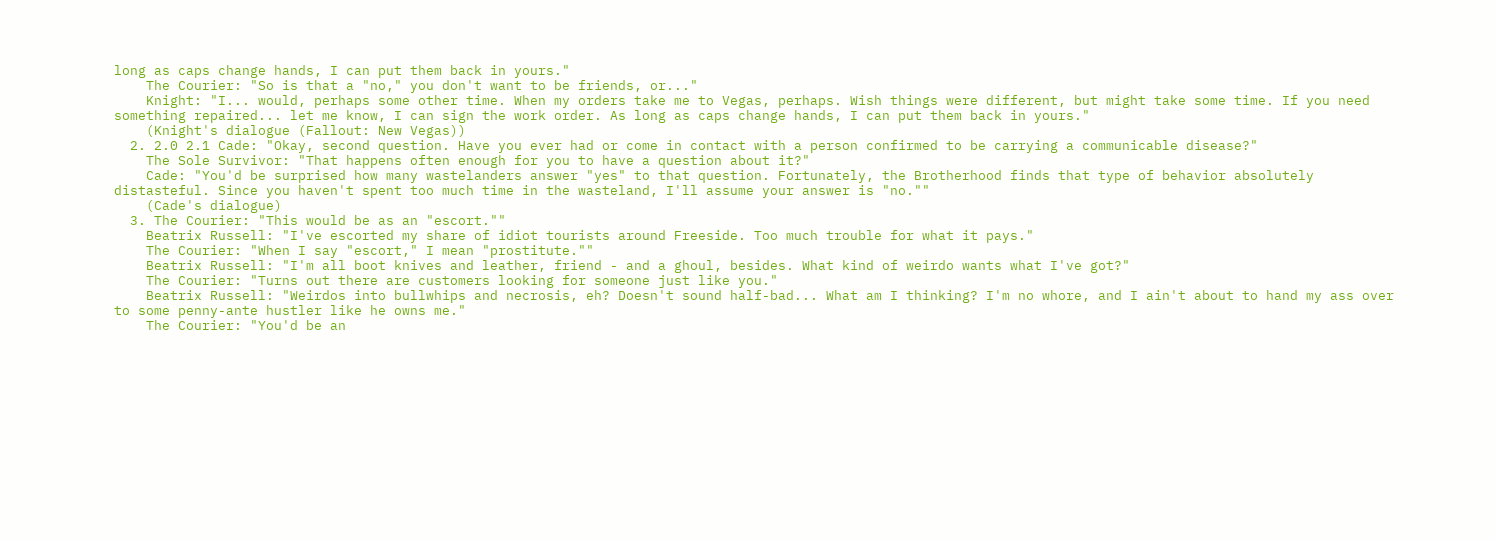long as caps change hands, I can put them back in yours."
    The Courier: "So is that a "no," you don't want to be friends, or..."
    Knight: "I... would, perhaps some other time. When my orders take me to Vegas, perhaps. Wish things were different, but might take some time. If you need something repaired... let me know, I can sign the work order. As long as caps change hands, I can put them back in yours."
    (Knight's dialogue (Fallout: New Vegas))
  2. 2.0 2.1 Cade: "Okay, second question. Have you ever had or come in contact with a person confirmed to be carrying a communicable disease?"
    The Sole Survivor: "That happens often enough for you to have a question about it?"
    Cade: "You'd be surprised how many wastelanders answer "yes" to that question. Fortunately, the Brotherhood finds that type of behavior absolutely distasteful. Since you haven't spent too much time in the wasteland, I'll assume your answer is "no.""
    (Cade's dialogue)
  3. The Courier: "This would be as an "escort.""
    Beatrix Russell: "I've escorted my share of idiot tourists around Freeside. Too much trouble for what it pays."
    The Courier: "When I say "escort," I mean "prostitute.""
    Beatrix Russell: "I'm all boot knives and leather, friend - and a ghoul, besides. What kind of weirdo wants what I've got?"
    The Courier: "Turns out there are customers looking for someone just like you."
    Beatrix Russell: "Weirdos into bullwhips and necrosis, eh? Doesn't sound half-bad... What am I thinking? I'm no whore, and I ain't about to hand my ass over to some penny-ante hustler like he owns me."
    The Courier: "You'd be an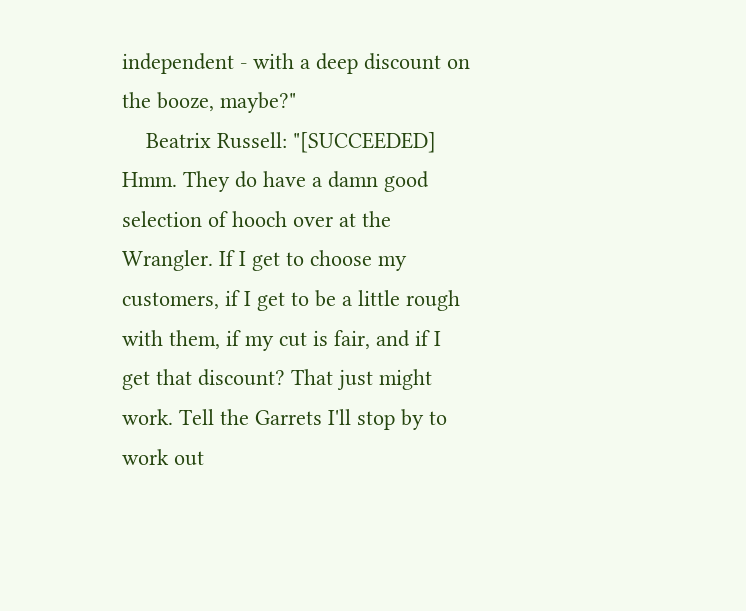independent - with a deep discount on the booze, maybe?"
    Beatrix Russell: "[SUCCEEDED] Hmm. They do have a damn good selection of hooch over at the Wrangler. If I get to choose my customers, if I get to be a little rough with them, if my cut is fair, and if I get that discount? That just might work. Tell the Garrets I'll stop by to work out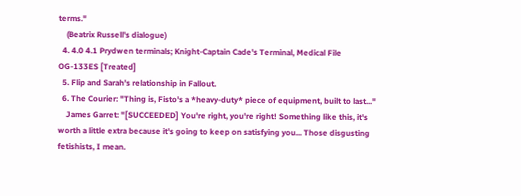terms."
    (Beatrix Russell's dialogue)
  4. 4.0 4.1 Prydwen terminals; Knight-Captain Cade's Terminal, Medical File OG-133ES [Treated]
  5. Flip and Sarah's relationship in Fallout.
  6. The Courier: "Thing is, Fisto's a *heavy-duty* piece of equipment, built to last..."
    James Garret: "[SUCCEEDED] You're right, you're right! Something like this, it's worth a little extra because it's going to keep on satisfying you... Those disgusting fetishists, I mean.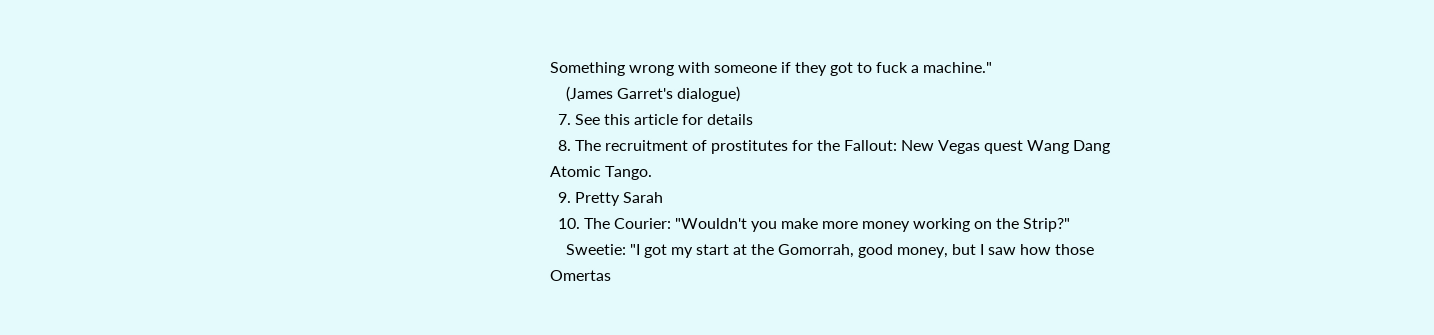Something wrong with someone if they got to fuck a machine."
    (James Garret's dialogue)
  7. See this article for details
  8. The recruitment of prostitutes for the Fallout: New Vegas quest Wang Dang Atomic Tango.
  9. Pretty Sarah
  10. The Courier: "Wouldn't you make more money working on the Strip?"
    Sweetie: "I got my start at the Gomorrah, good money, but I saw how those Omertas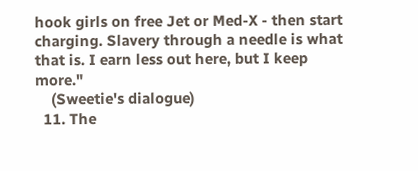hook girls on free Jet or Med-X - then start charging. Slavery through a needle is what that is. I earn less out here, but I keep more."
    (Sweetie's dialogue)
  11. The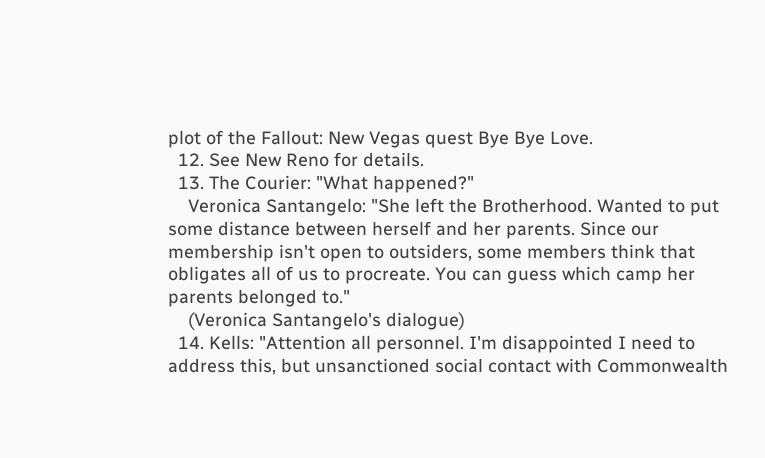plot of the Fallout: New Vegas quest Bye Bye Love.
  12. See New Reno for details.
  13. The Courier: "What happened?"
    Veronica Santangelo: "She left the Brotherhood. Wanted to put some distance between herself and her parents. Since our membership isn't open to outsiders, some members think that obligates all of us to procreate. You can guess which camp her parents belonged to."
    (Veronica Santangelo's dialogue)
  14. Kells: "Attention all personnel. I'm disappointed I need to address this, but unsanctioned social contact with Commonwealth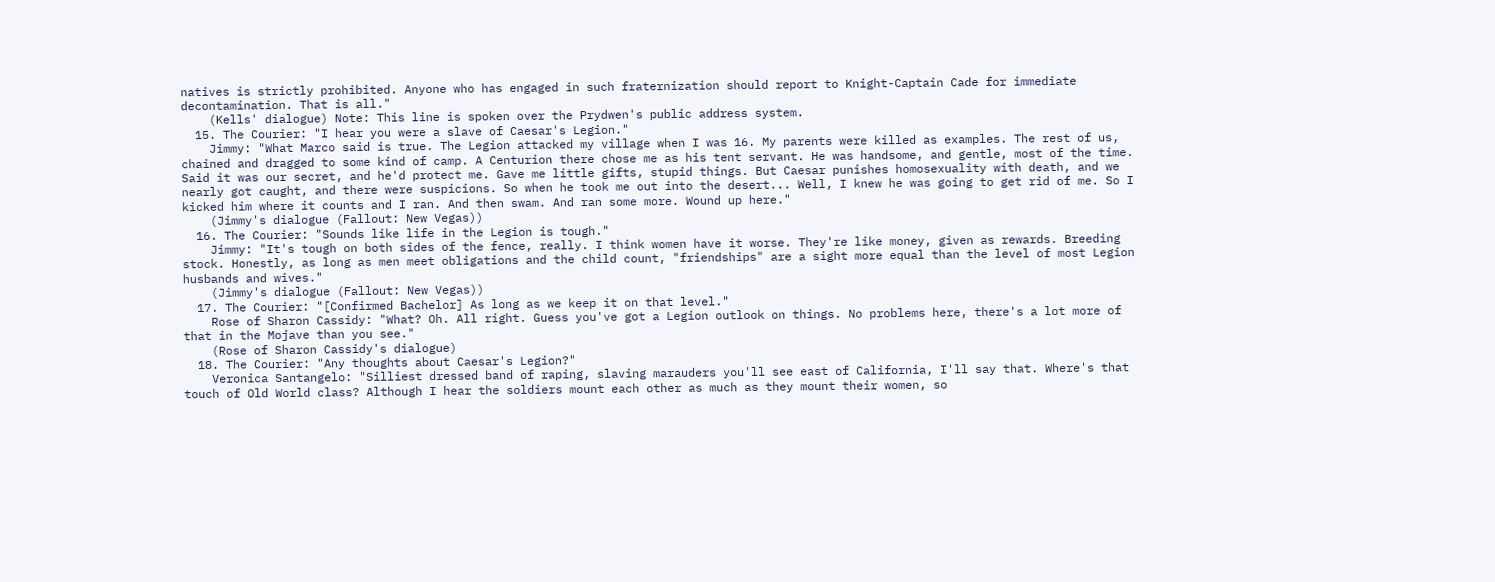natives is strictly prohibited. Anyone who has engaged in such fraternization should report to Knight-Captain Cade for immediate decontamination. That is all."
    (Kells' dialogue) Note: This line is spoken over the Prydwen's public address system.
  15. The Courier: "I hear you were a slave of Caesar's Legion."
    Jimmy: "What Marco said is true. The Legion attacked my village when I was 16. My parents were killed as examples. The rest of us, chained and dragged to some kind of camp. A Centurion there chose me as his tent servant. He was handsome, and gentle, most of the time. Said it was our secret, and he'd protect me. Gave me little gifts, stupid things. But Caesar punishes homosexuality with death, and we nearly got caught, and there were suspicions. So when he took me out into the desert... Well, I knew he was going to get rid of me. So I kicked him where it counts and I ran. And then swam. And ran some more. Wound up here."
    (Jimmy's dialogue (Fallout: New Vegas))
  16. The Courier: "Sounds like life in the Legion is tough."
    Jimmy: "It's tough on both sides of the fence, really. I think women have it worse. They're like money, given as rewards. Breeding stock. Honestly, as long as men meet obligations and the child count, "friendships" are a sight more equal than the level of most Legion husbands and wives."
    (Jimmy's dialogue (Fallout: New Vegas))
  17. The Courier: "[Confirmed Bachelor] As long as we keep it on that level."
    Rose of Sharon Cassidy: "What? Oh. All right. Guess you've got a Legion outlook on things. No problems here, there's a lot more of that in the Mojave than you see."
    (Rose of Sharon Cassidy's dialogue)
  18. The Courier: "Any thoughts about Caesar's Legion?"
    Veronica Santangelo: "Silliest dressed band of raping, slaving marauders you'll see east of California, I'll say that. Where's that touch of Old World class? Although I hear the soldiers mount each other as much as they mount their women, so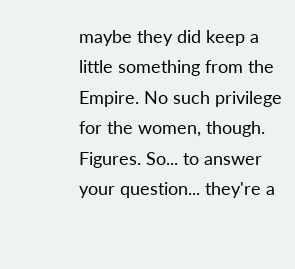maybe they did keep a little something from the Empire. No such privilege for the women, though. Figures. So... to answer your question... they're a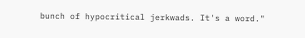bunch of hypocritical jerkwads. It's a word."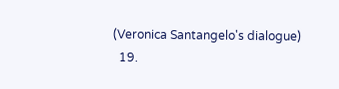(Veronica Santangelo's dialogue)
  19.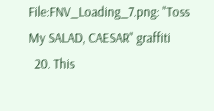File:FNV_Loading_7.png: "Toss My SALAD, CAESAR" graffiti
  20. This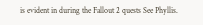is evident in during the Fallout 2 quests See Phyllis.